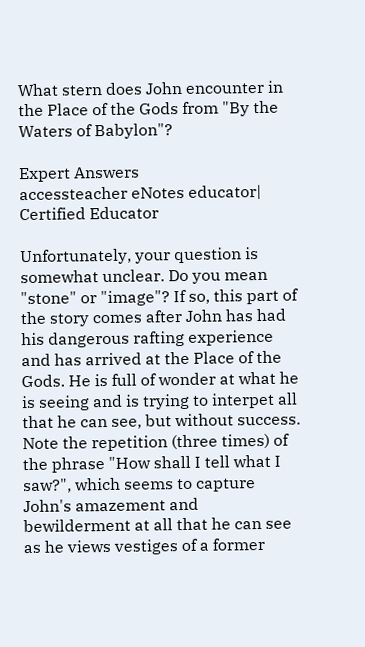What stern does John encounter in the Place of the Gods from "By the Waters of Babylon"?

Expert Answers
accessteacher eNotes educator| Certified Educator

Unfortunately, your question is somewhat unclear. Do you mean "stone" or "image"? If so, this part of the story comes after John has had his dangerous rafting experience and has arrived at the Place of the Gods. He is full of wonder at what he is seeing and is trying to interpet all that he can see, but without success. Note the repetition (three times) of the phrase "How shall I tell what I saw?", which seems to capture John's amazement and bewilderment at all that he can see as he views vestiges of a former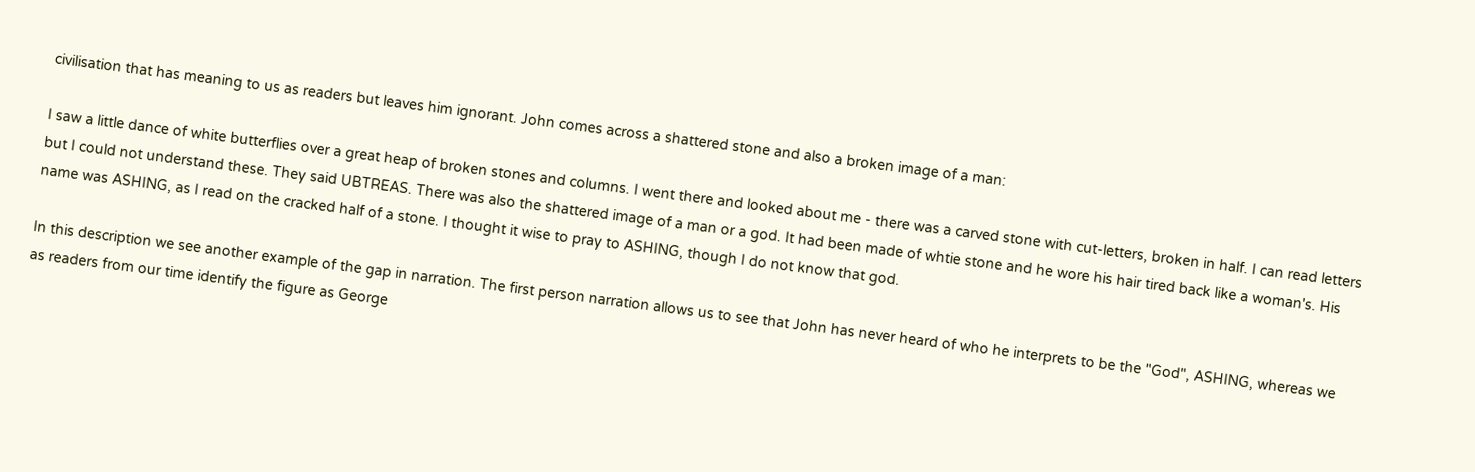civilisation that has meaning to us as readers but leaves him ignorant. John comes across a shattered stone and also a broken image of a man:

I saw a little dance of white butterflies over a great heap of broken stones and columns. I went there and looked about me - there was a carved stone with cut-letters, broken in half. I can read letters but I could not understand these. They said UBTREAS. There was also the shattered image of a man or a god. It had been made of whtie stone and he wore his hair tired back like a woman's. His name was ASHING, as I read on the cracked half of a stone. I thought it wise to pray to ASHING, though I do not know that god.

In this description we see another example of the gap in narration. The first person narration allows us to see that John has never heard of who he interprets to be the "God", ASHING, whereas we as readers from our time identify the figure as George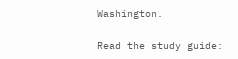Washington.

Read the study guide: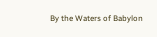By the Waters of Babylon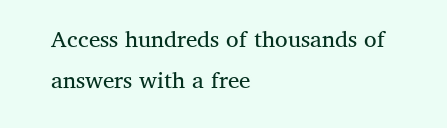Access hundreds of thousands of answers with a free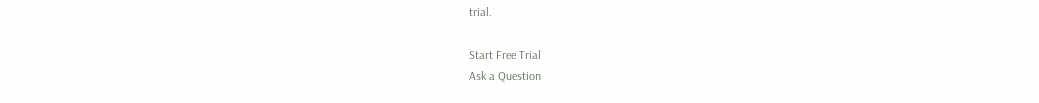trial.

Start Free Trial
Ask a Question